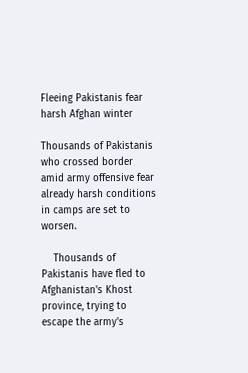Fleeing Pakistanis fear harsh Afghan winter

Thousands of Pakistanis who crossed border amid army offensive fear already harsh conditions in camps are set to worsen.

    Thousands of Pakistanis have fled to Afghanistan's Khost province, trying to escape the army's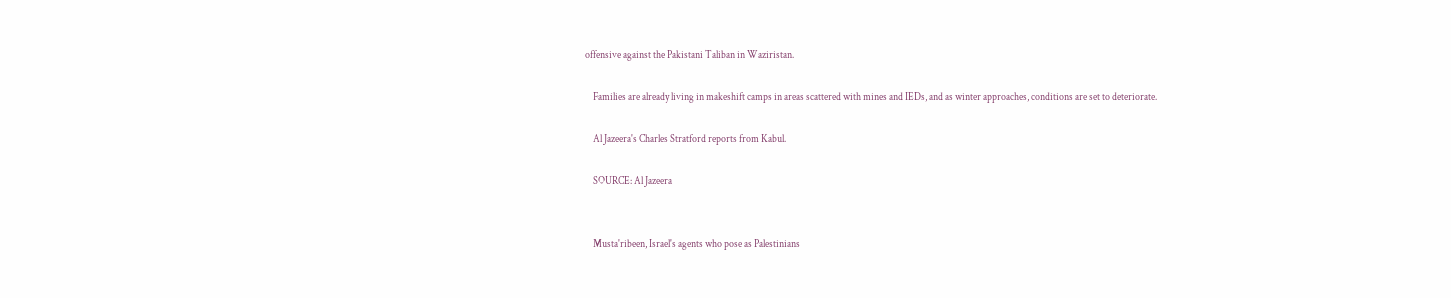offensive against the Pakistani Taliban in Waziristan.

    Families are already living in makeshift camps in areas scattered with mines and IEDs, and as winter approaches, conditions are set to deteriorate.

    Al Jazeera's Charles Stratford reports from Kabul.

    SOURCE: Al Jazeera


    Musta'ribeen, Israel's agents who pose as Palestinians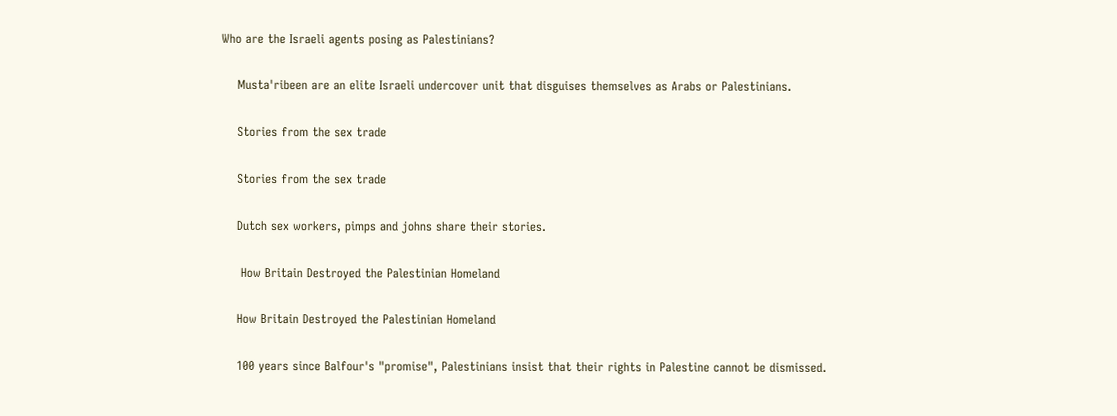Who are the Israeli agents posing as Palestinians?

    Musta'ribeen are an elite Israeli undercover unit that disguises themselves as Arabs or Palestinians.

    Stories from the sex trade

    Stories from the sex trade

    Dutch sex workers, pimps and johns share their stories.

     How Britain Destroyed the Palestinian Homeland

    How Britain Destroyed the Palestinian Homeland

    100 years since Balfour's "promise", Palestinians insist that their rights in Palestine cannot be dismissed.